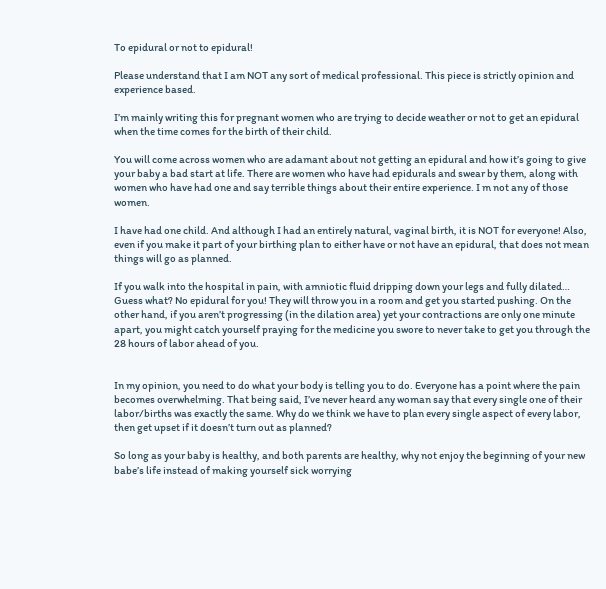To epidural or not to epidural!

Please understand that I am NOT any sort of medical professional. This piece is strictly opinion and experience based.

I’m mainly writing this for pregnant women who are trying to decide weather or not to get an epidural when the time comes for the birth of their child.

You will come across women who are adamant about not getting an epidural and how it’s going to give your baby a bad start at life. There are women who have had epidurals and swear by them, along with women who have had one and say terrible things about their entire experience. I m not any of those women.

I have had one child. And although I had an entirely natural, vaginal birth, it is NOT for everyone! Also, even if you make it part of your birthing plan to either have or not have an epidural, that does not mean things will go as planned.

If you walk into the hospital in pain, with amniotic fluid dripping down your legs and fully dilated… Guess what? No epidural for you! They will throw you in a room and get you started pushing. On the other hand, if you aren’t progressing (in the dilation area) yet your contractions are only one minute apart, you might catch yourself praying for the medicine you swore to never take to get you through the 28 hours of labor ahead of you.


In my opinion, you need to do what your body is telling you to do. Everyone has a point where the pain becomes overwhelming. That being said, I’ve never heard any woman say that every single one of their labor/births was exactly the same. Why do we think we have to plan every single aspect of every labor, then get upset if it doesn’t turn out as planned?

So long as your baby is healthy, and both parents are healthy, why not enjoy the beginning of your new babe’s life instead of making yourself sick worrying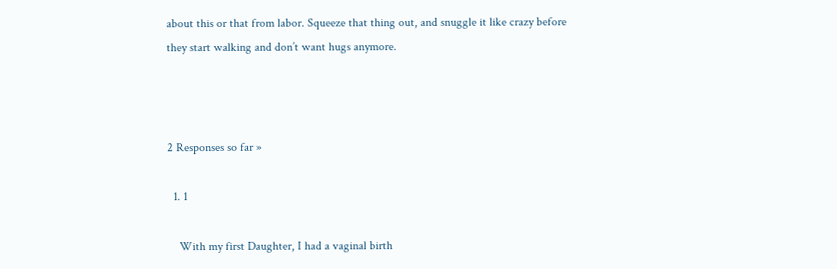about this or that from labor. Squeeze that thing out, and snuggle it like crazy before they start walking and don’t want hugs anymore.



2 Responses so far »

  1. 1

    With my first Daughter, I had a vaginal birth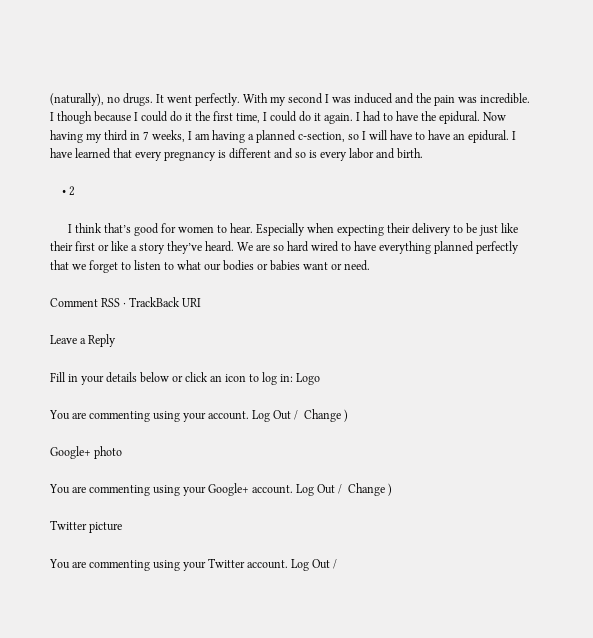(naturally), no drugs. It went perfectly. With my second I was induced and the pain was incredible. I though because I could do it the first time, I could do it again. I had to have the epidural. Now having my third in 7 weeks, I am having a planned c-section, so I will have to have an epidural. I have learned that every pregnancy is different and so is every labor and birth.

    • 2

      I think that’s good for women to hear. Especially when expecting their delivery to be just like their first or like a story they’ve heard. We are so hard wired to have everything planned perfectly that we forget to listen to what our bodies or babies want or need.

Comment RSS · TrackBack URI

Leave a Reply

Fill in your details below or click an icon to log in: Logo

You are commenting using your account. Log Out /  Change )

Google+ photo

You are commenting using your Google+ account. Log Out /  Change )

Twitter picture

You are commenting using your Twitter account. Log Out /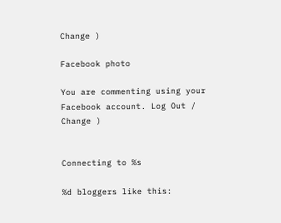Change )

Facebook photo

You are commenting using your Facebook account. Log Out /  Change )


Connecting to %s

%d bloggers like this: